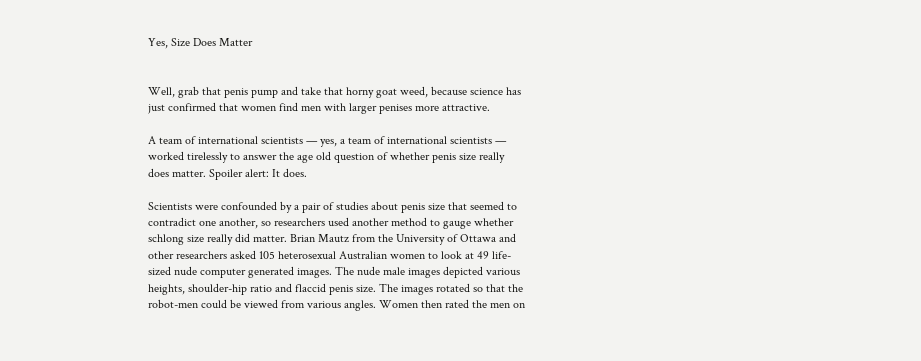Yes, Size Does Matter


Well, grab that penis pump and take that horny goat weed, because science has just confirmed that women find men with larger penises more attractive.

A team of international scientists — yes, a team of international scientists — worked tirelessly to answer the age old question of whether penis size really does matter. Spoiler alert: It does.

Scientists were confounded by a pair of studies about penis size that seemed to contradict one another, so researchers used another method to gauge whether schlong size really did matter. Brian Mautz from the University of Ottawa and other researchers asked 105 heterosexual Australian women to look at 49 life-sized nude computer generated images. The nude male images depicted various heights, shoulder-hip ratio and flaccid penis size. The images rotated so that the robot-men could be viewed from various angles. Women then rated the men on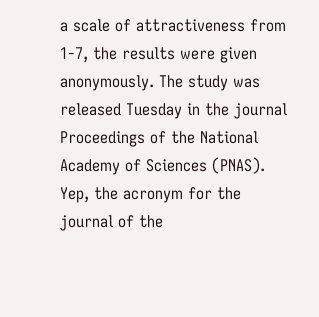a scale of attractiveness from 1-7, the results were given anonymously. The study was released Tuesday in the journal Proceedings of the National Academy of Sciences (PNAS). Yep, the acronym for the journal of the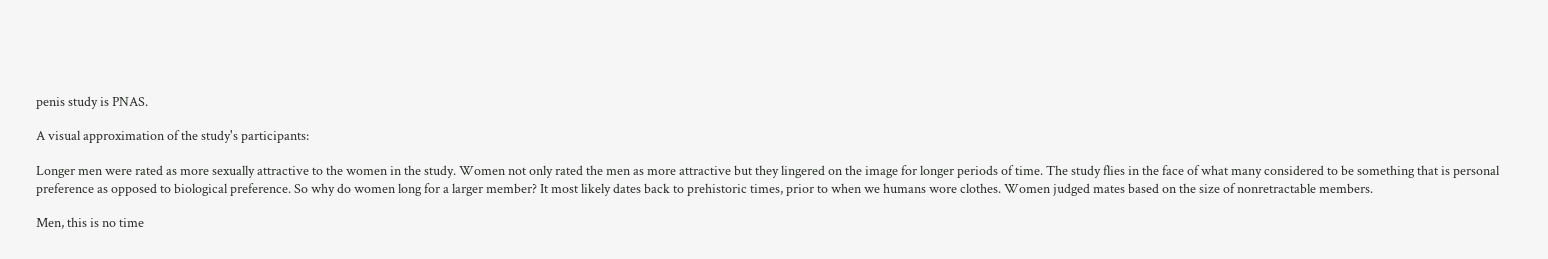penis study is PNAS.

A visual approximation of the study's participants:

Longer men were rated as more sexually attractive to the women in the study. Women not only rated the men as more attractive but they lingered on the image for longer periods of time. The study flies in the face of what many considered to be something that is personal preference as opposed to biological preference. So why do women long for a larger member? It most likely dates back to prehistoric times, prior to when we humans wore clothes. Women judged mates based on the size of nonretractable members.

Men, this is no time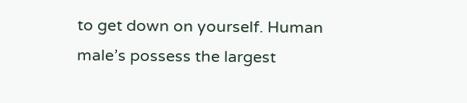to get down on yourself. Human male’s possess the largest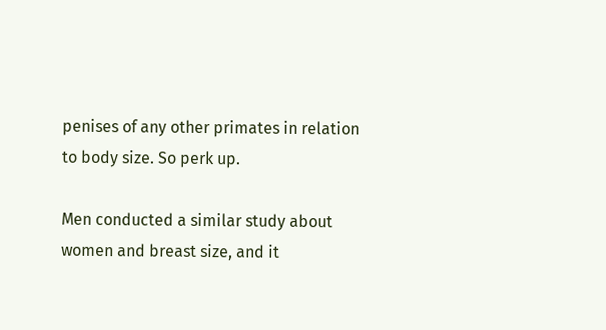penises of any other primates in relation to body size. So perk up.

Men conducted a similar study about women and breast size, and it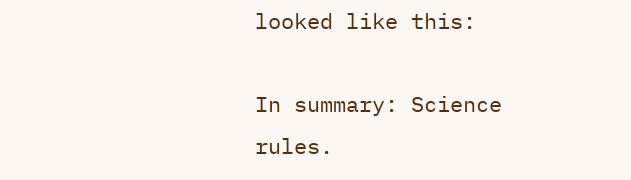looked like this:

In summary: Science rules.